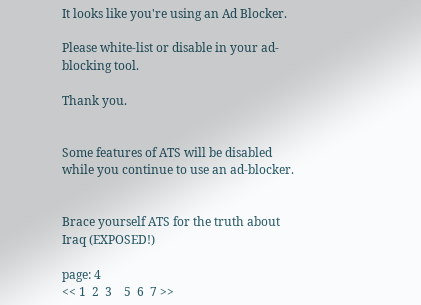It looks like you're using an Ad Blocker.

Please white-list or disable in your ad-blocking tool.

Thank you.


Some features of ATS will be disabled while you continue to use an ad-blocker.


Brace yourself ATS for the truth about Iraq (EXPOSED!)

page: 4
<< 1  2  3    5  6  7 >>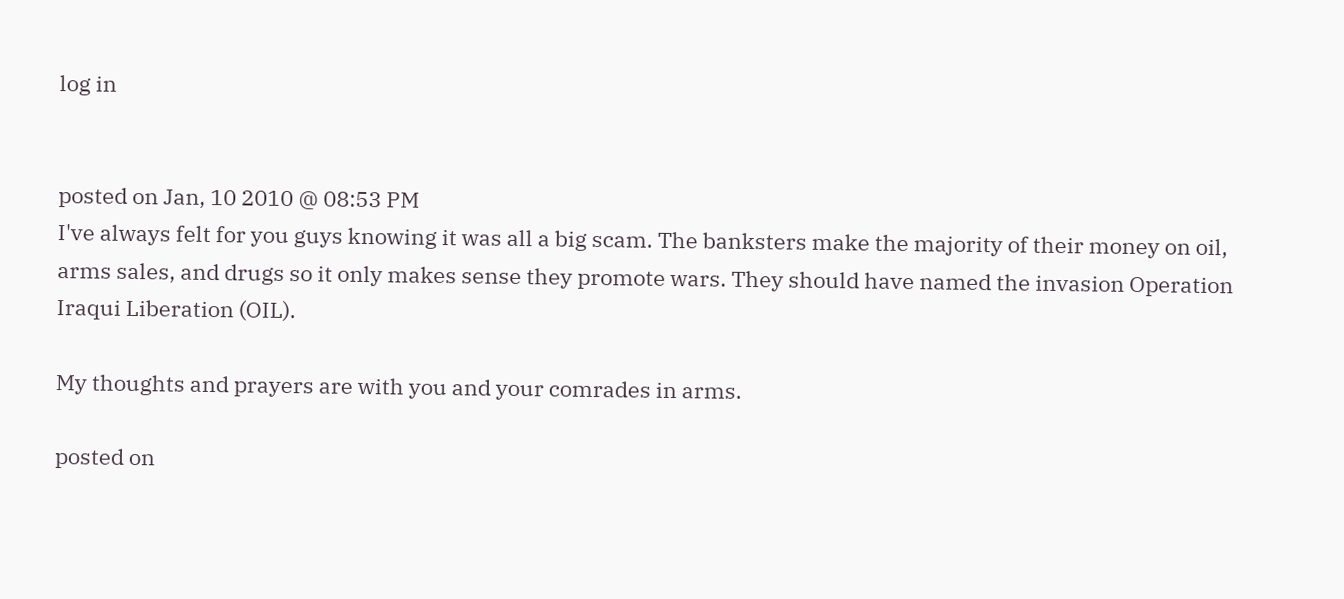log in


posted on Jan, 10 2010 @ 08:53 PM
I've always felt for you guys knowing it was all a big scam. The banksters make the majority of their money on oil, arms sales, and drugs so it only makes sense they promote wars. They should have named the invasion Operation Iraqui Liberation (OIL).

My thoughts and prayers are with you and your comrades in arms.

posted on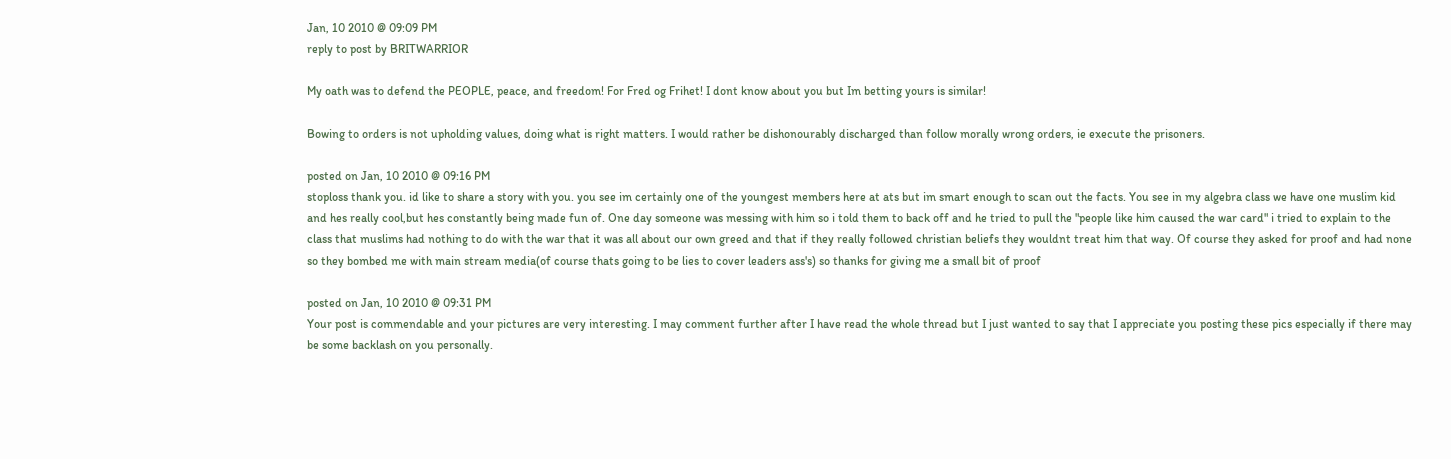Jan, 10 2010 @ 09:09 PM
reply to post by BRITWARRIOR

My oath was to defend the PEOPLE, peace, and freedom! For Fred og Frihet! I dont know about you but Im betting yours is similar!

Bowing to orders is not upholding values, doing what is right matters. I would rather be dishonourably discharged than follow morally wrong orders, ie execute the prisoners.

posted on Jan, 10 2010 @ 09:16 PM
stoploss thank you. id like to share a story with you. you see im certainly one of the youngest members here at ats but im smart enough to scan out the facts. You see in my algebra class we have one muslim kid and hes really cool,but hes constantly being made fun of. One day someone was messing with him so i told them to back off and he tried to pull the "people like him caused the war card" i tried to explain to the class that muslims had nothing to do with the war that it was all about our own greed and that if they really followed christian beliefs they wouldnt treat him that way. Of course they asked for proof and had none so they bombed me with main stream media(of course thats going to be lies to cover leaders ass's) so thanks for giving me a small bit of proof

posted on Jan, 10 2010 @ 09:31 PM
Your post is commendable and your pictures are very interesting. I may comment further after I have read the whole thread but I just wanted to say that I appreciate you posting these pics especially if there may be some backlash on you personally.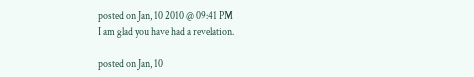posted on Jan, 10 2010 @ 09:41 PM
I am glad you have had a revelation.

posted on Jan, 10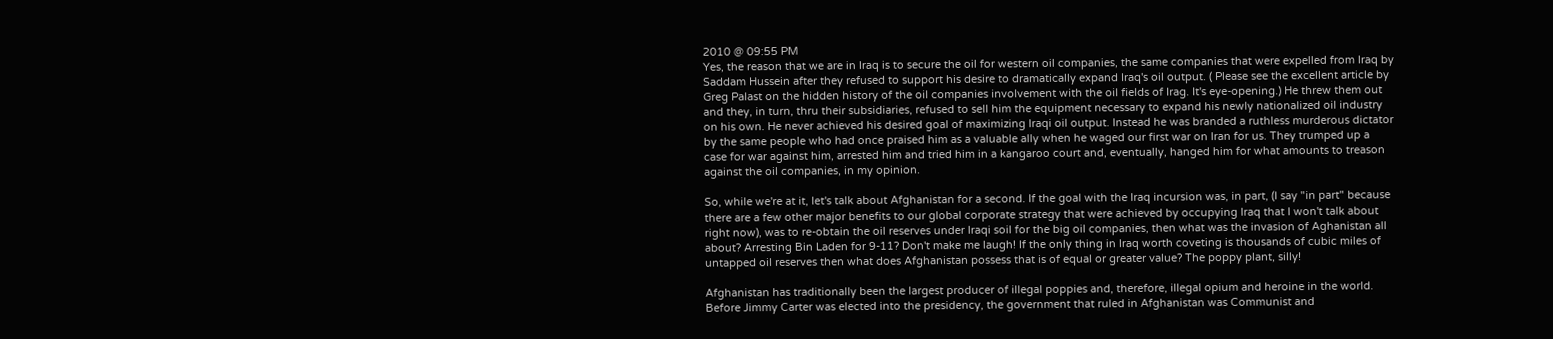2010 @ 09:55 PM
Yes, the reason that we are in Iraq is to secure the oil for western oil companies, the same companies that were expelled from Iraq by Saddam Hussein after they refused to support his desire to dramatically expand Iraq's oil output. ( Please see the excellent article by Greg Palast on the hidden history of the oil companies involvement with the oil fields of Irag. It's eye-opening.) He threw them out and they, in turn, thru their subsidiaries, refused to sell him the equipment necessary to expand his newly nationalized oil industry on his own. He never achieved his desired goal of maximizing Iraqi oil output. Instead he was branded a ruthless murderous dictator by the same people who had once praised him as a valuable ally when he waged our first war on Iran for us. They trumped up a case for war against him, arrested him and tried him in a kangaroo court and, eventually, hanged him for what amounts to treason against the oil companies, in my opinion.

So, while we're at it, let's talk about Afghanistan for a second. If the goal with the Iraq incursion was, in part, (I say "in part" because there are a few other major benefits to our global corporate strategy that were achieved by occupying Iraq that I won't talk about right now), was to re-obtain the oil reserves under Iraqi soil for the big oil companies, then what was the invasion of Aghanistan all about? Arresting Bin Laden for 9-11? Don't make me laugh! If the only thing in Iraq worth coveting is thousands of cubic miles of untapped oil reserves then what does Afghanistan possess that is of equal or greater value? The poppy plant, silly!

Afghanistan has traditionally been the largest producer of illegal poppies and, therefore, illegal opium and heroine in the world. Before Jimmy Carter was elected into the presidency, the government that ruled in Afghanistan was Communist and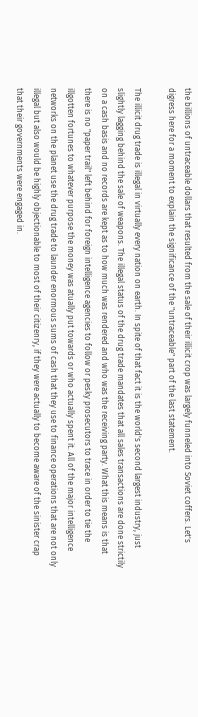the billions of untraceable dollars that resulted from the sale of their illicit crop was largely funneled into Soviet coffers. Let's digress here for a moment to explain the significance of the "untraceable" part of the last statement.

The illicit drug trade is illegal in virtually every nation on earth. In spite of that fact it is the world's second largest industry, just slightly lagging behind the sale of weapons. The illegal status of the drug trade mandates that all sales transactions are done strictily on a cash basis and no records are kept as to how much was rendered and who was the receiving party. What this means is that there is no "paper trail" left behind for foreign intelligence agencies to follow or pesky prosecutors to trace in order to tie the illgotten fortunes to whatever purpose the money was atually put towards or who actually spent it. All of the major intelligence networks on the planet use the drug trade to launder enormous sums of cash that they use to finance operations that are not only illegal but also would be highly objectionable to most of their citizenry, if they were actually to become aware of the sinister crap that their governments were engaged in.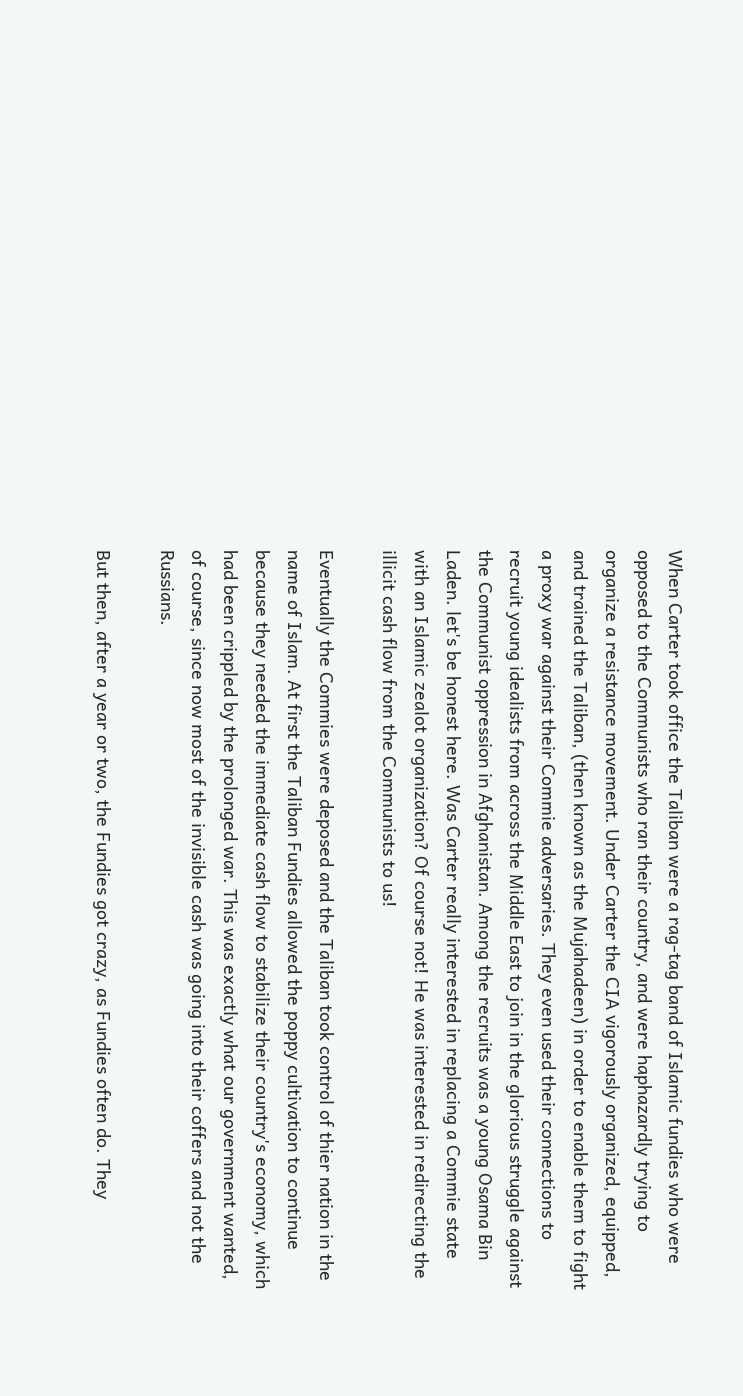When Carter took office the Taliban were a rag-tag band of Islamic fundies who were opposed to the Communists who ran their country, and were haphazardly trying to organize a resistance movement. Under Carter the CIA vigorously organized, equipped, and trained the Taliban, (then known as the Mujahadeen) in order to enable them to fight a proxy war against their Commie adversaries. They even used their connections to recruit young idealists from across the Middle East to join in the glorious struggle against the Communist oppression in Afghanistan. Among the recruits was a young Osama Bin Laden. let's be honest here. Was Carter really interested in replacing a Commie state with an Islamic zealot organization? Of course not! He was interested in redirecting the illicit cash flow from the Communists to us!

Eventually the Commies were deposed and the Taliban took control of thier nation in the name of Islam. At first the Taliban Fundies allowed the poppy cultivation to continue because they needed the immediate cash flow to stabilize their country's economy, which had been crippled by the prolonged war. This was exactly what our government wanted, of course, since now most of the invisible cash was going into their coffers and not the Russians.

But then, after a year or two, the Fundies got crazy, as Fundies often do. They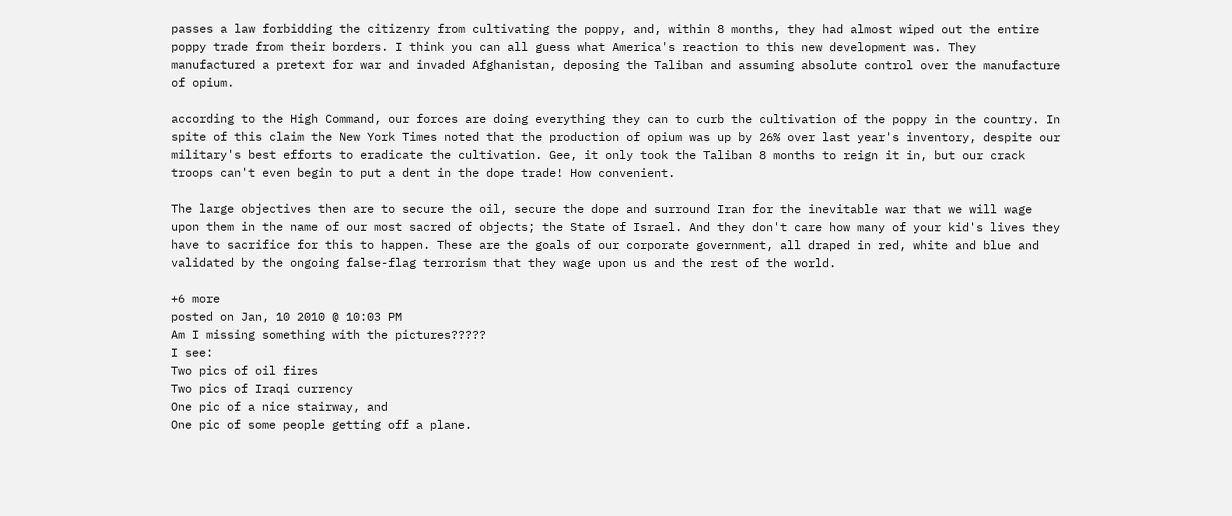passes a law forbidding the citizenry from cultivating the poppy, and, within 8 months, they had almost wiped out the entire poppy trade from their borders. I think you can all guess what America's reaction to this new development was. They manufactured a pretext for war and invaded Afghanistan, deposing the Taliban and assuming absolute control over the manufacture of opium.

according to the High Command, our forces are doing everything they can to curb the cultivation of the poppy in the country. In spite of this claim the New York Times noted that the production of opium was up by 26% over last year's inventory, despite our military's best efforts to eradicate the cultivation. Gee, it only took the Taliban 8 months to reign it in, but our crack troops can't even begin to put a dent in the dope trade! How convenient.

The large objectives then are to secure the oil, secure the dope and surround Iran for the inevitable war that we will wage upon them in the name of our most sacred of objects; the State of Israel. And they don't care how many of your kid's lives they have to sacrifice for this to happen. These are the goals of our corporate government, all draped in red, white and blue and validated by the ongoing false-flag terrorism that they wage upon us and the rest of the world.

+6 more
posted on Jan, 10 2010 @ 10:03 PM
Am I missing something with the pictures?????
I see:
Two pics of oil fires
Two pics of Iraqi currency
One pic of a nice stairway, and
One pic of some people getting off a plane.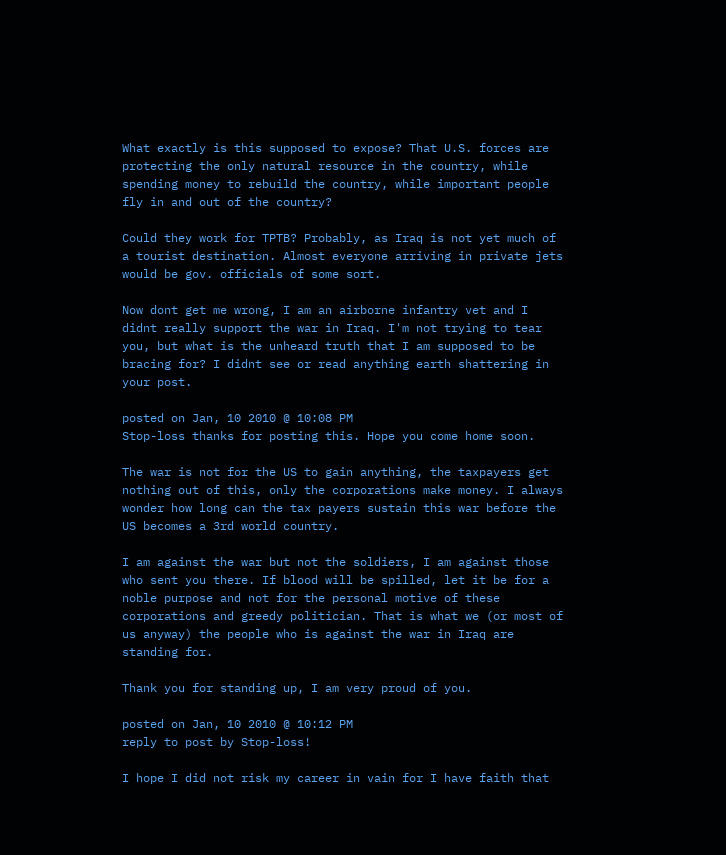What exactly is this supposed to expose? That U.S. forces are protecting the only natural resource in the country, while spending money to rebuild the country, while important people fly in and out of the country?

Could they work for TPTB? Probably, as Iraq is not yet much of a tourist destination. Almost everyone arriving in private jets would be gov. officials of some sort.

Now dont get me wrong, I am an airborne infantry vet and I didnt really support the war in Iraq. I'm not trying to tear you, but what is the unheard truth that I am supposed to be bracing for? I didnt see or read anything earth shattering in your post.

posted on Jan, 10 2010 @ 10:08 PM
Stop-loss thanks for posting this. Hope you come home soon.

The war is not for the US to gain anything, the taxpayers get nothing out of this, only the corporations make money. I always wonder how long can the tax payers sustain this war before the US becomes a 3rd world country.

I am against the war but not the soldiers, I am against those who sent you there. If blood will be spilled, let it be for a noble purpose and not for the personal motive of these corporations and greedy politician. That is what we (or most of us anyway) the people who is against the war in Iraq are standing for.

Thank you for standing up, I am very proud of you.

posted on Jan, 10 2010 @ 10:12 PM
reply to post by Stop-loss!

I hope I did not risk my career in vain for I have faith that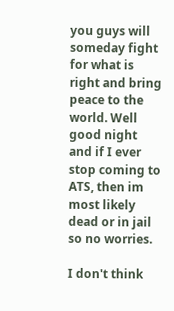you guys will someday fight for what is right and bring peace to the world. Well good night and if I ever stop coming to ATS, then im most likely dead or in jail so no worries.

I don't think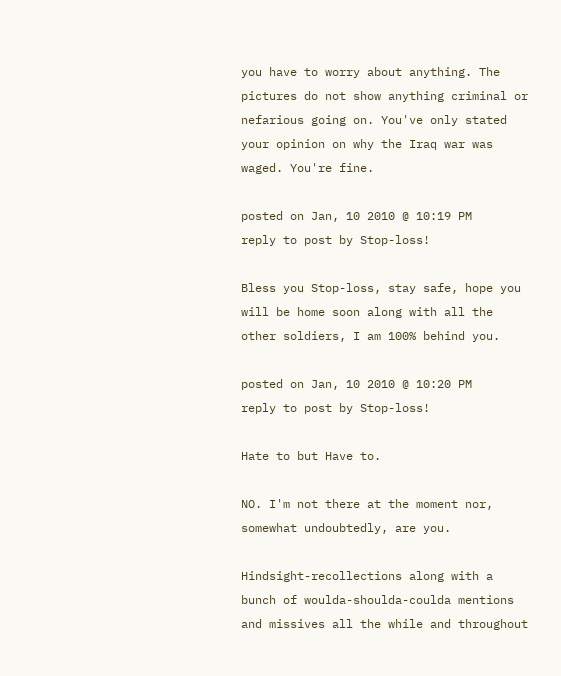you have to worry about anything. The pictures do not show anything criminal or nefarious going on. You've only stated your opinion on why the Iraq war was waged. You're fine.

posted on Jan, 10 2010 @ 10:19 PM
reply to post by Stop-loss!

Bless you Stop-loss, stay safe, hope you will be home soon along with all the other soldiers, I am 100% behind you.

posted on Jan, 10 2010 @ 10:20 PM
reply to post by Stop-loss!

Hate to but Have to.

NO. I'm not there at the moment nor, somewhat undoubtedly, are you.

Hindsight-recollections along with a bunch of woulda-shoulda-coulda mentions and missives all the while and throughout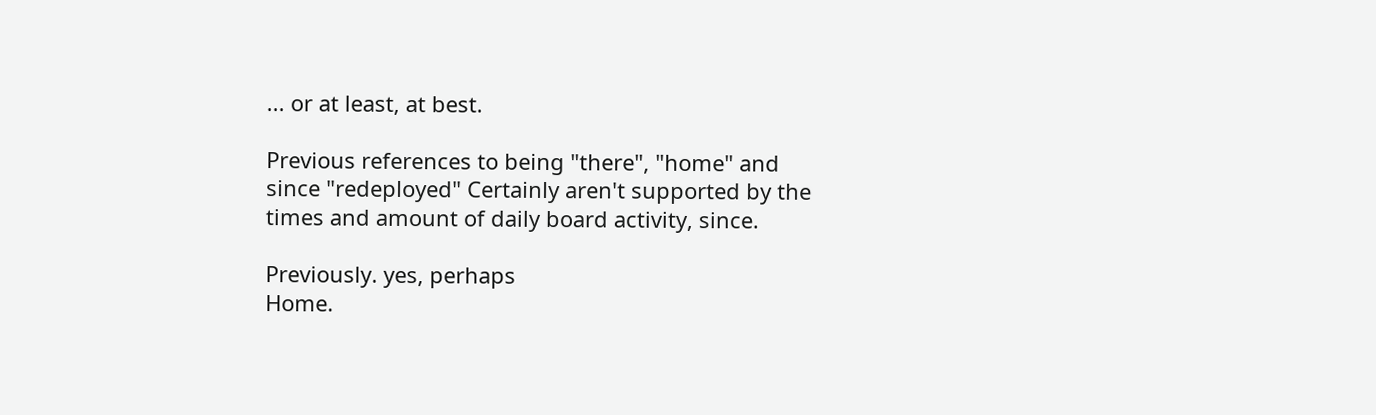... or at least, at best.

Previous references to being "there", "home" and since "redeployed" Certainly aren't supported by the times and amount of daily board activity, since.

Previously. yes, perhaps
Home.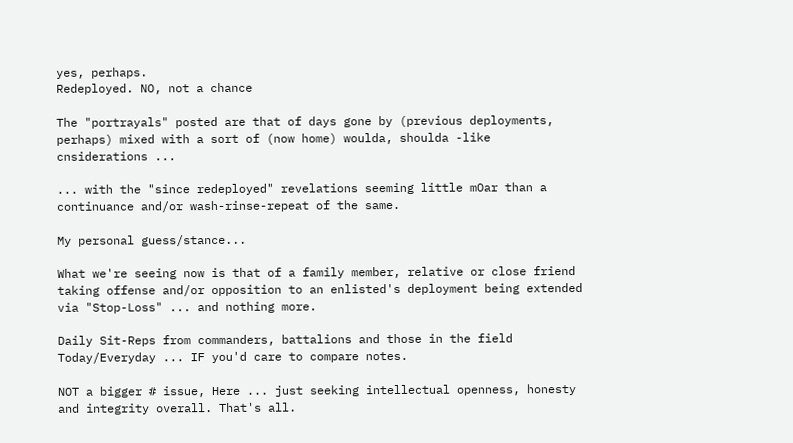yes, perhaps.
Redeployed. NO, not a chance

The "portrayals" posted are that of days gone by (previous deployments, perhaps) mixed with a sort of (now home) woulda, shoulda -like cnsiderations ...

... with the "since redeployed" revelations seeming little mOar than a continuance and/or wash-rinse-repeat of the same.

My personal guess/stance...

What we're seeing now is that of a family member, relative or close friend taking offense and/or opposition to an enlisted's deployment being extended via "Stop-Loss" ... and nothing more.

Daily Sit-Reps from commanders, battalions and those in the field Today/Everyday ... IF you'd care to compare notes.

NOT a bigger # issue, Here ... just seeking intellectual openness, honesty and integrity overall. That's all.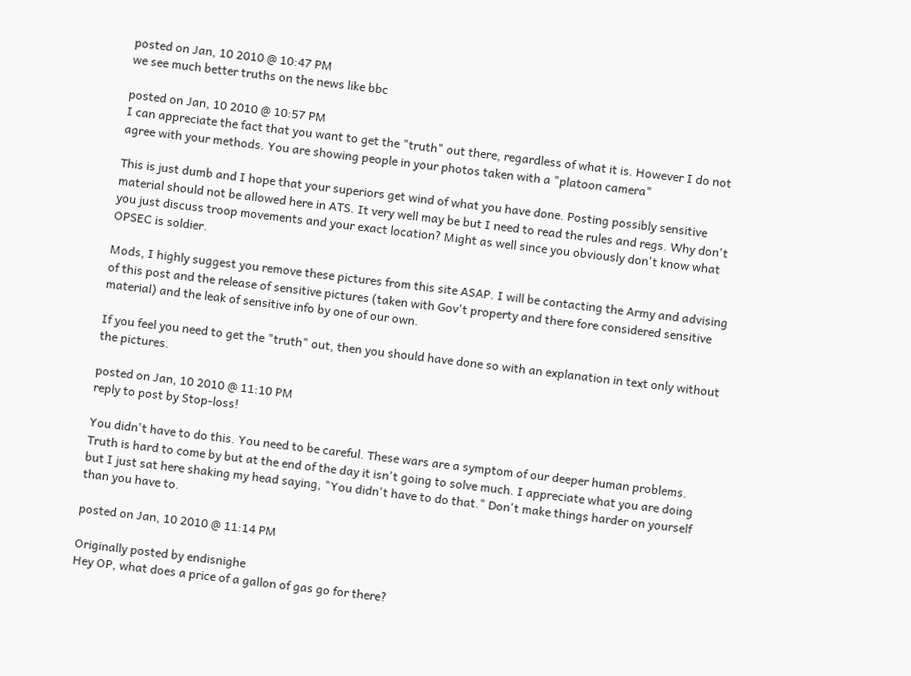posted on Jan, 10 2010 @ 10:47 PM
we see much better truths on the news like bbc

posted on Jan, 10 2010 @ 10:57 PM
I can appreciate the fact that you want to get the "truth" out there, regardless of what it is. However I do not agree with your methods. You are showing people in your photos taken with a "platoon camera"

This is just dumb and I hope that your superiors get wind of what you have done. Posting possibly sensitive material should not be allowed here in ATS. It very well may be but I need to read the rules and regs. Why don't you just discuss troop movements and your exact location? Might as well since you obviously don't know what OPSEC is soldier.

Mods, I highly suggest you remove these pictures from this site ASAP. I will be contacting the Army and advising of this post and the release of sensitive pictures (taken with Gov't property and there fore considered sensitive material) and the leak of sensitive info by one of our own.

If you feel you need to get the "truth" out, then you should have done so with an explanation in text only without the pictures.

posted on Jan, 10 2010 @ 11:10 PM
reply to post by Stop-loss!

You didn't have to do this. You need to be careful. These wars are a symptom of our deeper human problems. Truth is hard to come by but at the end of the day it isn't going to solve much. I appreciate what you are doing but I just sat here shaking my head saying, "You didn't have to do that." Don't make things harder on yourself than you have to.

posted on Jan, 10 2010 @ 11:14 PM

Originally posted by endisnighe
Hey OP, what does a price of a gallon of gas go for there?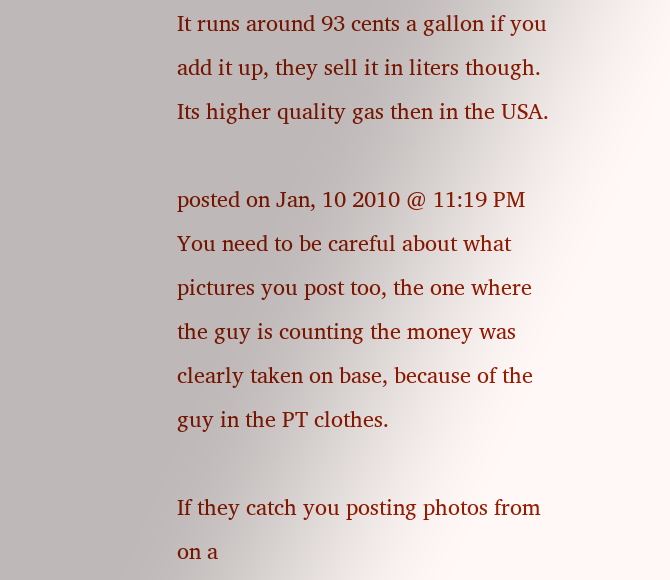It runs around 93 cents a gallon if you add it up, they sell it in liters though.
Its higher quality gas then in the USA.

posted on Jan, 10 2010 @ 11:19 PM
You need to be careful about what pictures you post too, the one where the guy is counting the money was clearly taken on base, because of the guy in the PT clothes.

If they catch you posting photos from on a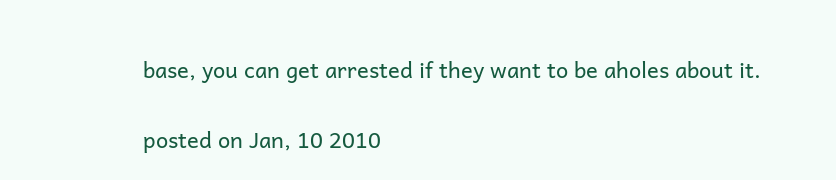base, you can get arrested if they want to be aholes about it.

posted on Jan, 10 2010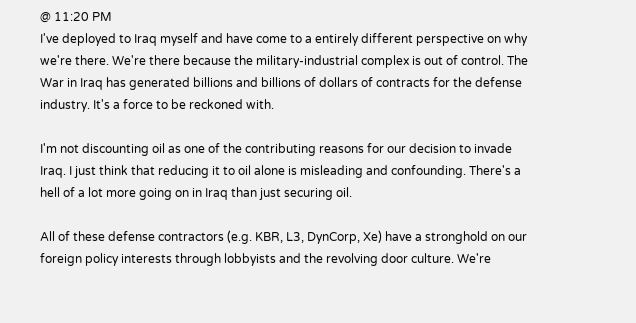@ 11:20 PM
I've deployed to Iraq myself and have come to a entirely different perspective on why we're there. We're there because the military-industrial complex is out of control. The War in Iraq has generated billions and billions of dollars of contracts for the defense industry. It's a force to be reckoned with.

I'm not discounting oil as one of the contributing reasons for our decision to invade Iraq. I just think that reducing it to oil alone is misleading and confounding. There's a hell of a lot more going on in Iraq than just securing oil.

All of these defense contractors (e.g. KBR, L3, DynCorp, Xe) have a stronghold on our foreign policy interests through lobbyists and the revolving door culture. We're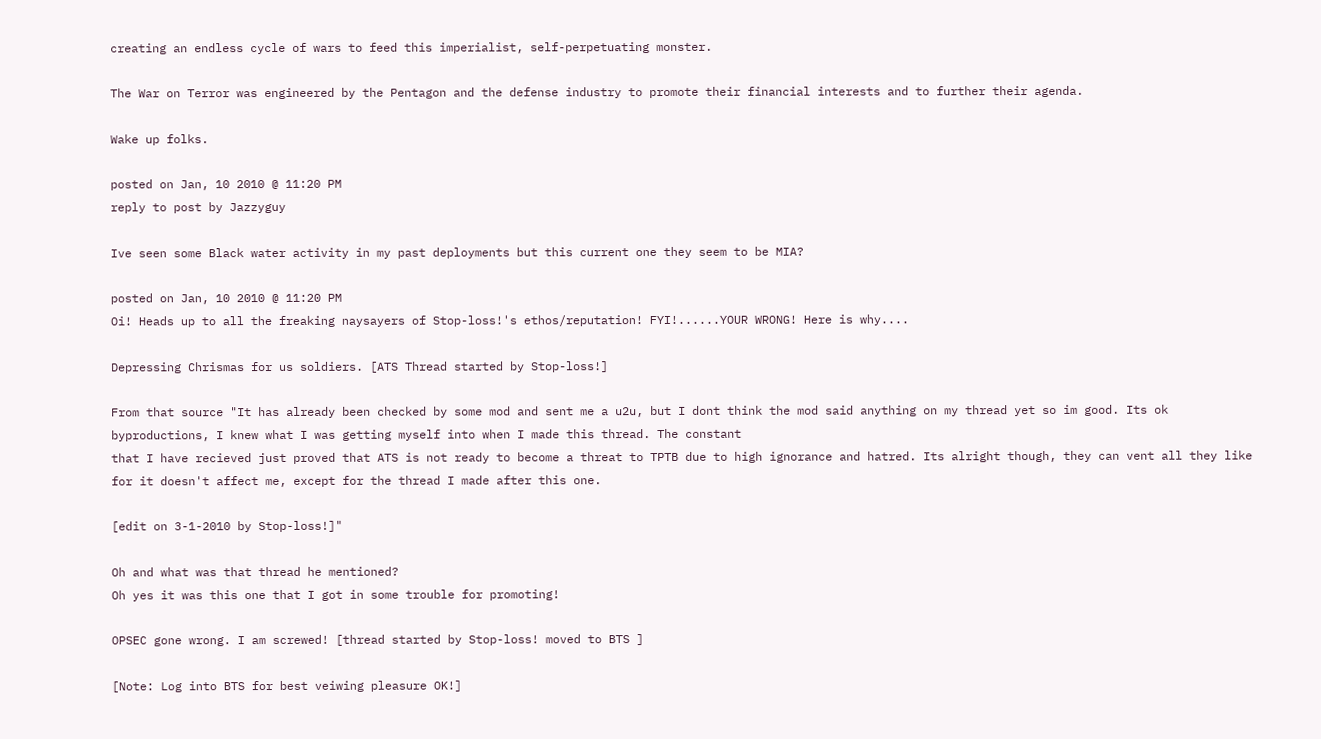creating an endless cycle of wars to feed this imperialist, self-perpetuating monster.

The War on Terror was engineered by the Pentagon and the defense industry to promote their financial interests and to further their agenda.

Wake up folks.

posted on Jan, 10 2010 @ 11:20 PM
reply to post by Jazzyguy

Ive seen some Black water activity in my past deployments but this current one they seem to be MIA?

posted on Jan, 10 2010 @ 11:20 PM
Oi! Heads up to all the freaking naysayers of Stop-loss!'s ethos/reputation! FYI!......YOUR WRONG! Here is why....

Depressing Chrismas for us soldiers. [ATS Thread started by Stop-loss!]

From that source "It has already been checked by some mod and sent me a u2u, but I dont think the mod said anything on my thread yet so im good. Its ok byproductions, I knew what I was getting myself into when I made this thread. The constant
that I have recieved just proved that ATS is not ready to become a threat to TPTB due to high ignorance and hatred. Its alright though, they can vent all they like for it doesn't affect me, except for the thread I made after this one.

[edit on 3-1-2010 by Stop-loss!]"

Oh and what was that thread he mentioned?
Oh yes it was this one that I got in some trouble for promoting!

OPSEC gone wrong. I am screwed! [thread started by Stop-loss! moved to BTS ]

[Note: Log into BTS for best veiwing pleasure OK!]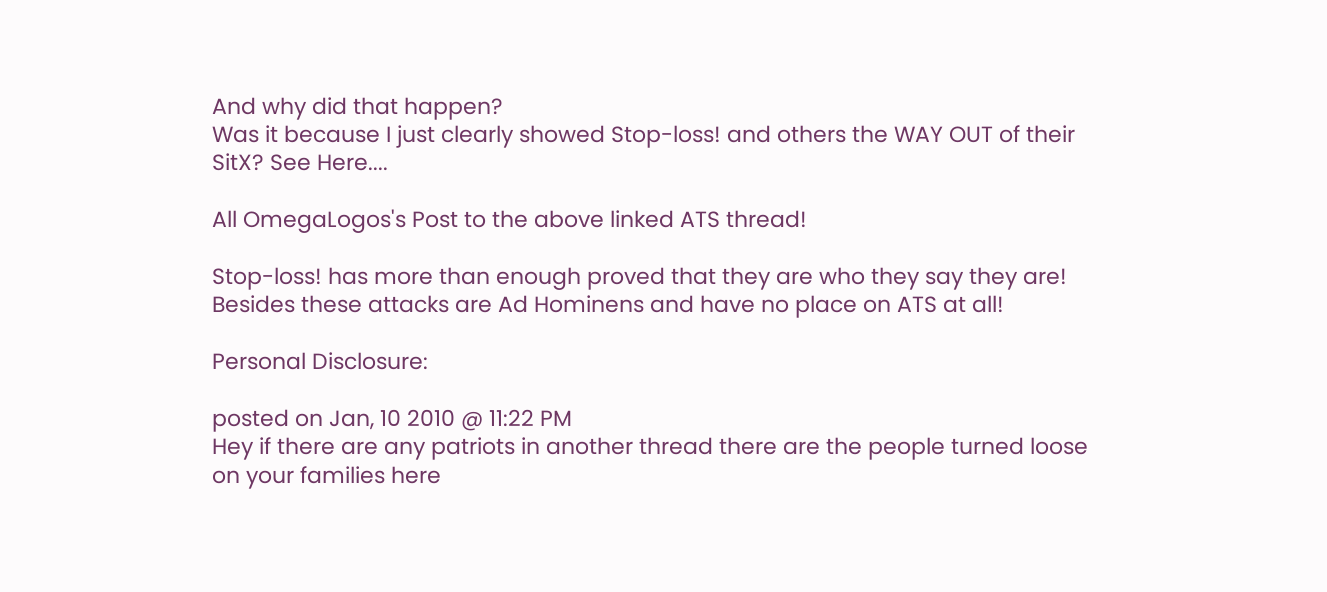And why did that happen?
Was it because I just clearly showed Stop-loss! and others the WAY OUT of their SitX? See Here....

All OmegaLogos's Post to the above linked ATS thread!

Stop-loss! has more than enough proved that they are who they say they are! Besides these attacks are Ad Hominens and have no place on ATS at all!

Personal Disclosure:

posted on Jan, 10 2010 @ 11:22 PM
Hey if there are any patriots in another thread there are the people turned loose on your families here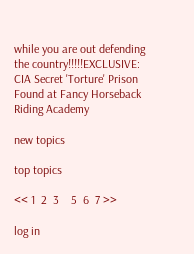while you are out defending the country!!!!!EXCLUSIVE: CIA Secret 'Torture' Prison Found at Fancy Horseback Riding Academy

new topics

top topics

<< 1  2  3    5  6  7 >>

log in